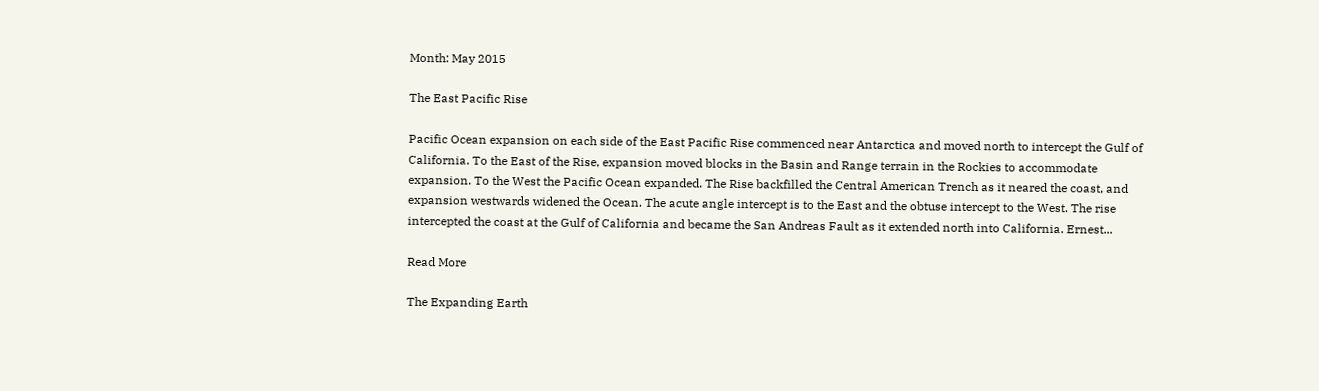Month: May 2015

The East Pacific Rise

Pacific Ocean expansion on each side of the East Pacific Rise commenced near Antarctica and moved north to intercept the Gulf of California. To the East of the Rise, expansion moved blocks in the Basin and Range terrain in the Rockies to accommodate expansion. To the West the Pacific Ocean expanded. The Rise backfilled the Central American Trench as it neared the coast, and expansion westwards widened the Ocean. The acute angle intercept is to the East and the obtuse intercept to the West. The rise intercepted the coast at the Gulf of California and became the San Andreas Fault as it extended north into California. Ernest...

Read More

The Expanding Earth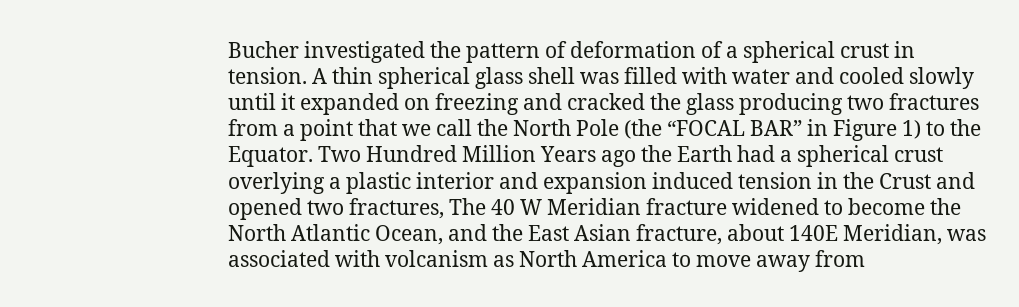Bucher investigated the pattern of deformation of a spherical crust in tension. A thin spherical glass shell was filled with water and cooled slowly until it expanded on freezing and cracked the glass producing two fractures from a point that we call the North Pole (the “FOCAL BAR” in Figure 1) to the Equator. Two Hundred Million Years ago the Earth had a spherical crust overlying a plastic interior and expansion induced tension in the Crust and opened two fractures, The 40 W Meridian fracture widened to become the North Atlantic Ocean, and the East Asian fracture, about 140E Meridian, was associated with volcanism as North America to move away from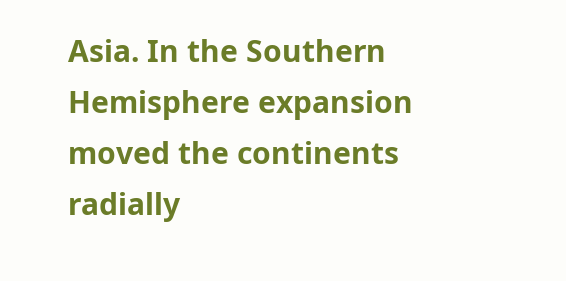Asia. In the Southern Hemisphere expansion moved the continents radially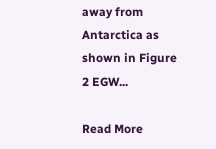away from Antarctica as shown in Figure 2 EGW...

Read More